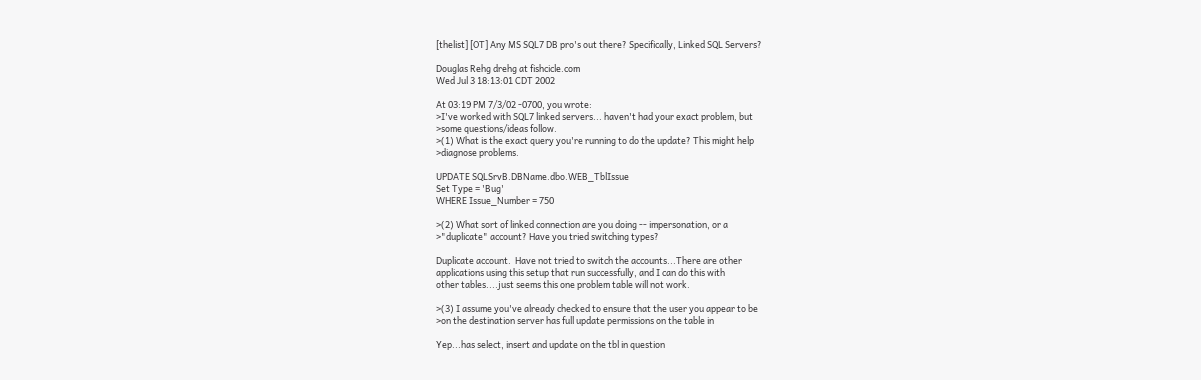[thelist] [OT] Any MS SQL7 DB pro's out there? Specifically, Linked SQL Servers?

Douglas Rehg drehg at fishcicle.com
Wed Jul 3 18:13:01 CDT 2002

At 03:19 PM 7/3/02 -0700, you wrote:
>I've worked with SQL7 linked servers... haven't had your exact problem, but
>some questions/ideas follow.
>(1) What is the exact query you're running to do the update? This might help
>diagnose problems.

UPDATE SQLSrvB.DBName.dbo.WEB_TblIssue
Set Type = 'Bug'
WHERE Issue_Number = 750

>(2) What sort of linked connection are you doing -- impersonation, or a
>"duplicate" account? Have you tried switching types?

Duplicate account.  Have not tried to switch the accounts...There are other
applications using this setup that run successfully, and I can do this with
other tables....just seems this one problem table will not work.

>(3) I assume you've already checked to ensure that the user you appear to be
>on the destination server has full update permissions on the table in

Yep...has select, insert and update on the tbl in question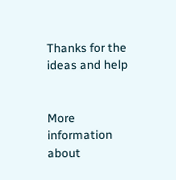Thanks for the ideas and help


More information about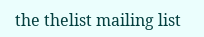the thelist mailing list